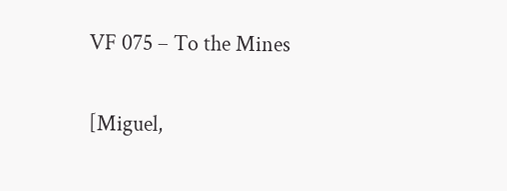VF 075 – To the Mines

[Miguel,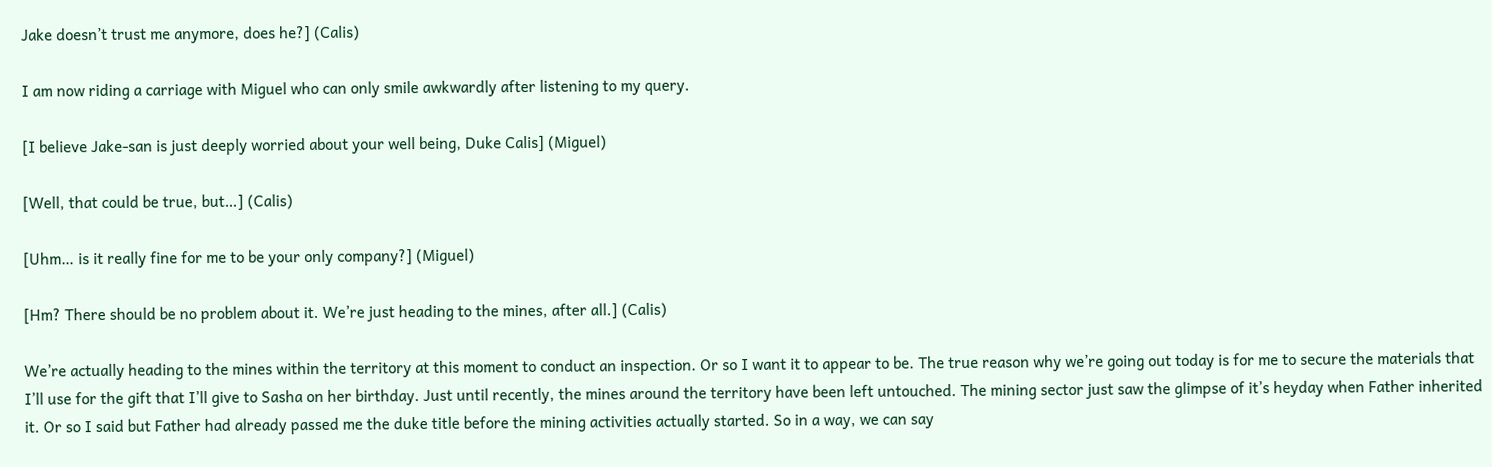Jake doesn’t trust me anymore, does he?] (Calis)

I am now riding a carriage with Miguel who can only smile awkwardly after listening to my query.

[I believe Jake-san is just deeply worried about your well being, Duke Calis] (Miguel)

[Well, that could be true, but…] (Calis)

[Uhm… is it really fine for me to be your only company?] (Miguel)

[Hm? There should be no problem about it. We’re just heading to the mines, after all.] (Calis)

We’re actually heading to the mines within the territory at this moment to conduct an inspection. Or so I want it to appear to be. The true reason why we’re going out today is for me to secure the materials that I’ll use for the gift that I’ll give to Sasha on her birthday. Just until recently, the mines around the territory have been left untouched. The mining sector just saw the glimpse of it’s heyday when Father inherited it. Or so I said but Father had already passed me the duke title before the mining activities actually started. So in a way, we can say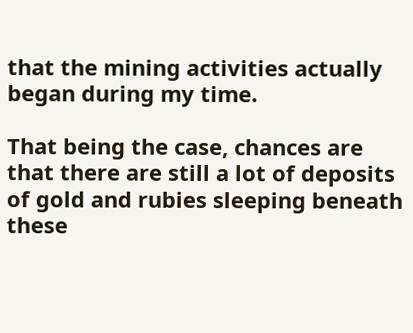that the mining activities actually began during my time.

That being the case, chances are that there are still a lot of deposits of gold and rubies sleeping beneath these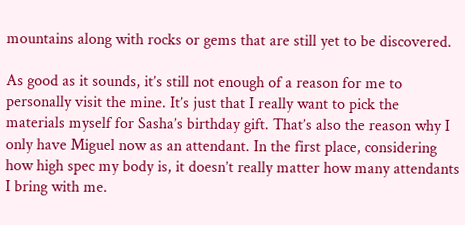mountains along with rocks or gems that are still yet to be discovered.

As good as it sounds, it’s still not enough of a reason for me to personally visit the mine. It’s just that I really want to pick the materials myself for Sasha’s birthday gift. That’s also the reason why I only have Miguel now as an attendant. In the first place, considering how high spec my body is, it doesn’t really matter how many attendants I bring with me.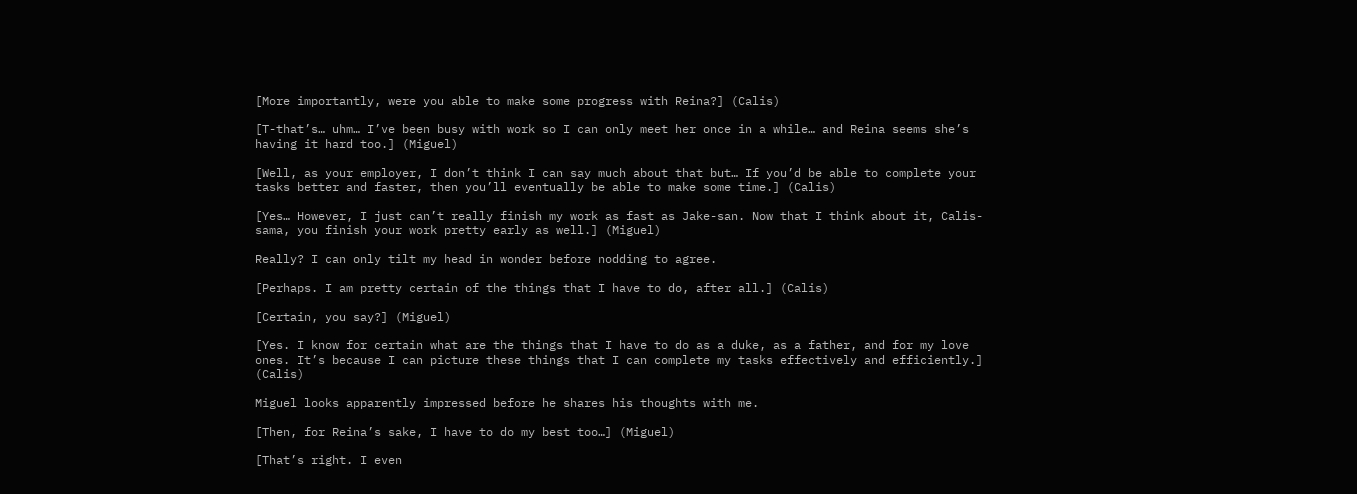[More importantly, were you able to make some progress with Reina?] (Calis)

[T-that’s… uhm… I’ve been busy with work so I can only meet her once in a while… and Reina seems she’s having it hard too.] (Miguel)

[Well, as your employer, I don’t think I can say much about that but… If you’d be able to complete your tasks better and faster, then you’ll eventually be able to make some time.] (Calis)

[Yes… However, I just can’t really finish my work as fast as Jake-san. Now that I think about it, Calis-sama, you finish your work pretty early as well.] (Miguel)

Really? I can only tilt my head in wonder before nodding to agree.

[Perhaps. I am pretty certain of the things that I have to do, after all.] (Calis)

[Certain, you say?] (Miguel)

[Yes. I know for certain what are the things that I have to do as a duke, as a father, and for my love ones. It’s because I can picture these things that I can complete my tasks effectively and efficiently.] (Calis)

Miguel looks apparently impressed before he shares his thoughts with me.

[Then, for Reina’s sake, I have to do my best too…] (Miguel)

[That’s right. I even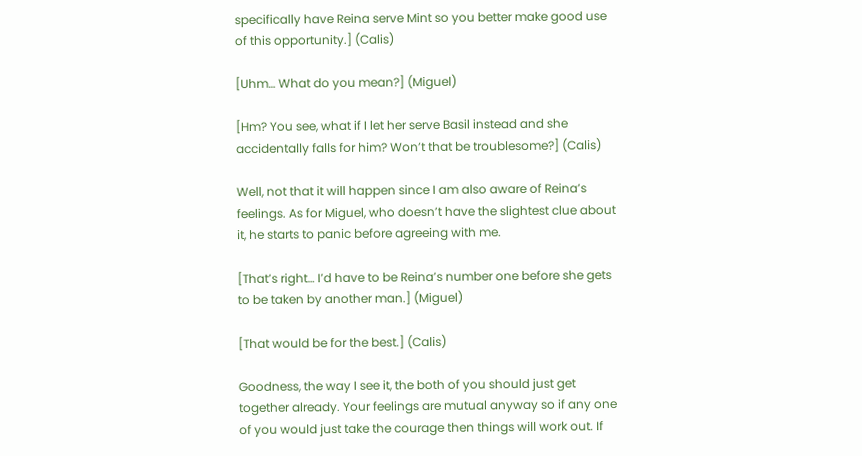specifically have Reina serve Mint so you better make good use of this opportunity.] (Calis)

[Uhm… What do you mean?] (Miguel)

[Hm? You see, what if I let her serve Basil instead and she accidentally falls for him? Won’t that be troublesome?] (Calis)

Well, not that it will happen since I am also aware of Reina’s feelings. As for Miguel, who doesn’t have the slightest clue about it, he starts to panic before agreeing with me.

[That’s right… I’d have to be Reina’s number one before she gets to be taken by another man.] (Miguel)

[That would be for the best.] (Calis)

Goodness, the way I see it, the both of you should just get together already. Your feelings are mutual anyway so if any one of you would just take the courage then things will work out. If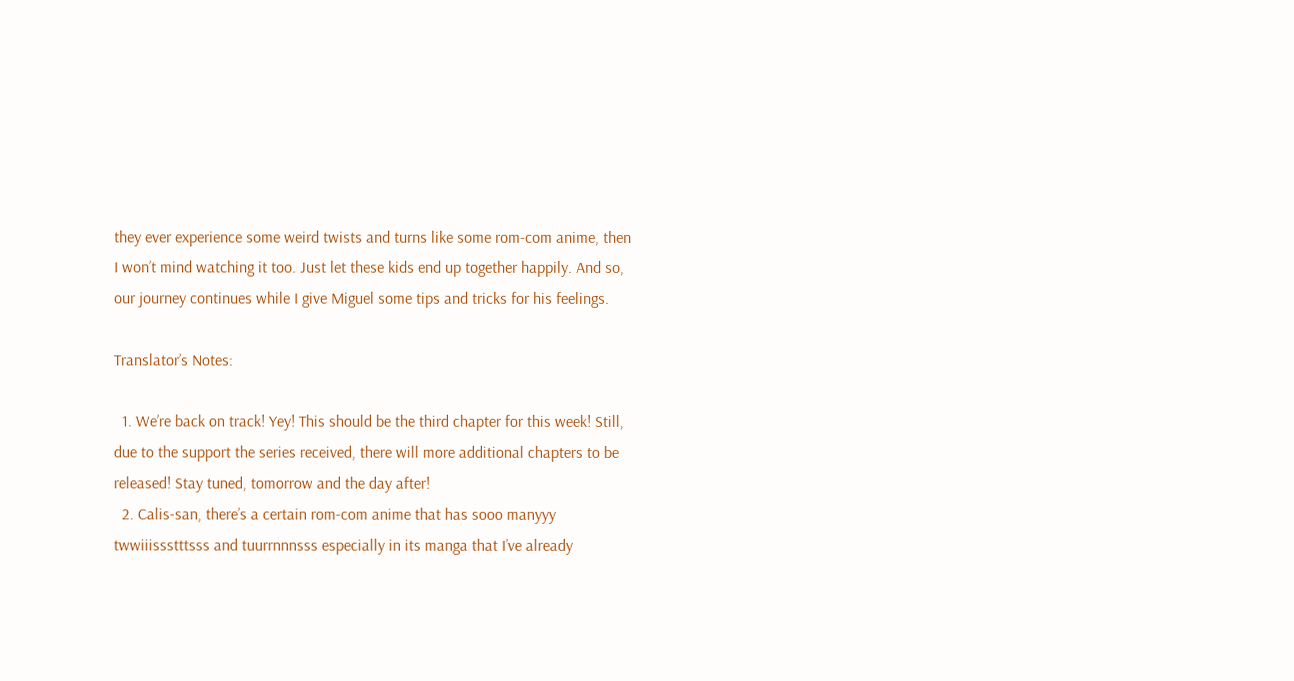they ever experience some weird twists and turns like some rom-com anime, then I won’t mind watching it too. Just let these kids end up together happily. And so, our journey continues while I give Miguel some tips and tricks for his feelings.

Translator’s Notes:

  1. We’re back on track! Yey! This should be the third chapter for this week! Still, due to the support the series received, there will more additional chapters to be released! Stay tuned, tomorrow and the day after!
  2. Calis-san, there’s a certain rom-com anime that has sooo manyyy twwiiissstttsss and tuurrnnnsss especially in its manga that I’ve already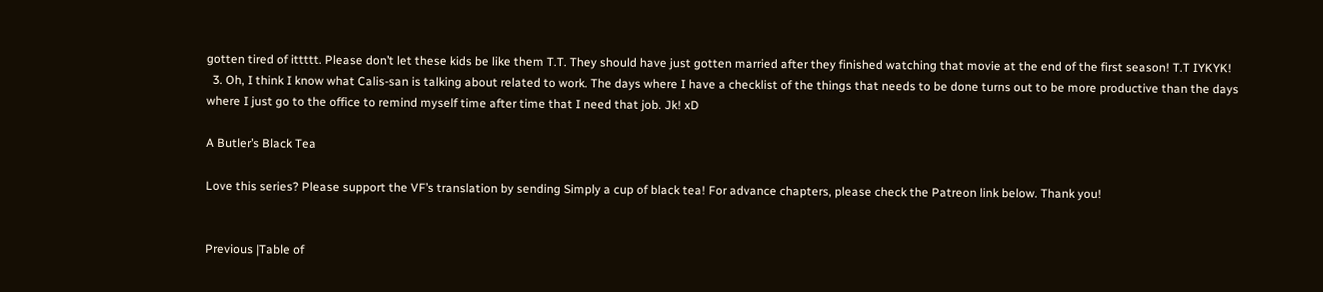gotten tired of ittttt. Please don’t let these kids be like them T.T. They should have just gotten married after they finished watching that movie at the end of the first season! T.T IYKYK!
  3. Oh, I think I know what Calis-san is talking about related to work. The days where I have a checklist of the things that needs to be done turns out to be more productive than the days where I just go to the office to remind myself time after time that I need that job. Jk! xD

A Butler’s Black Tea

Love this series? Please support the VF’s translation by sending Simply a cup of black tea! For advance chapters, please check the Patreon link below. Thank you!


Previous |Table of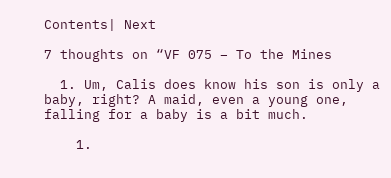Contents| Next

7 thoughts on “VF 075 – To the Mines

  1. Um, Calis does know his son is only a baby, right? A maid, even a young one, falling for a baby is a bit much.

    1.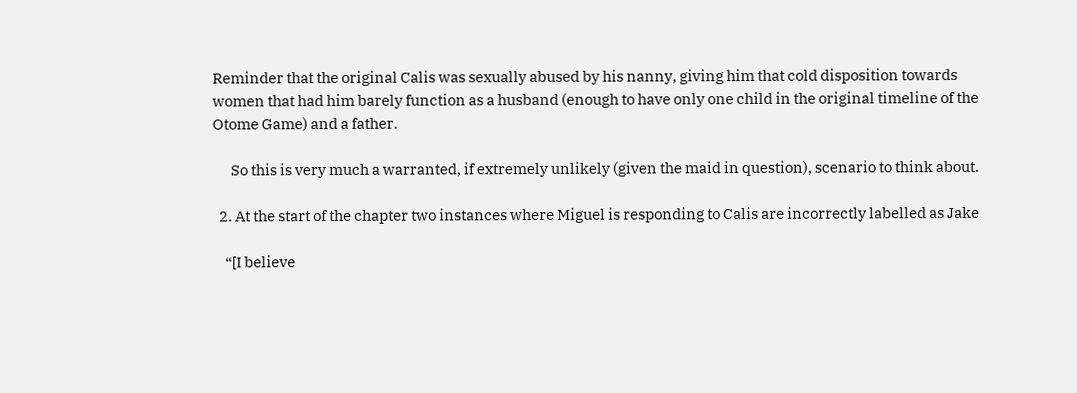Reminder that the original Calis was sexually abused by his nanny, giving him that cold disposition towards women that had him barely function as a husband (enough to have only one child in the original timeline of the Otome Game) and a father.

      So this is very much a warranted, if extremely unlikely (given the maid in question), scenario to think about.

  2. At the start of the chapter two instances where Miguel is responding to Calis are incorrectly labelled as Jake

    “[I believe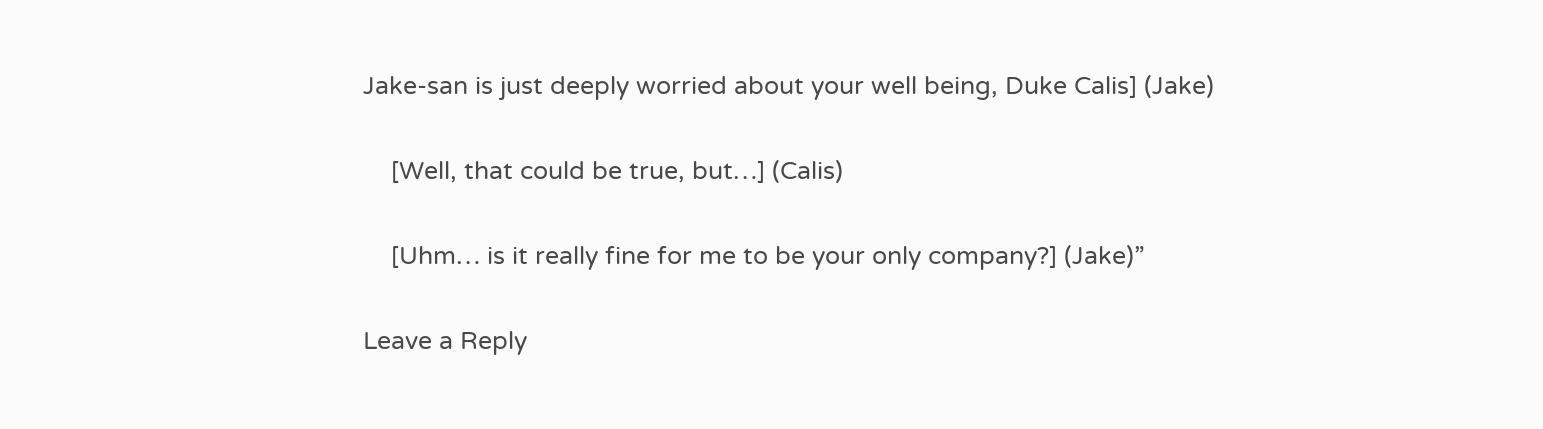Jake-san is just deeply worried about your well being, Duke Calis] (Jake)

    [Well, that could be true, but…] (Calis)

    [Uhm… is it really fine for me to be your only company?] (Jake)”

Leave a Reply